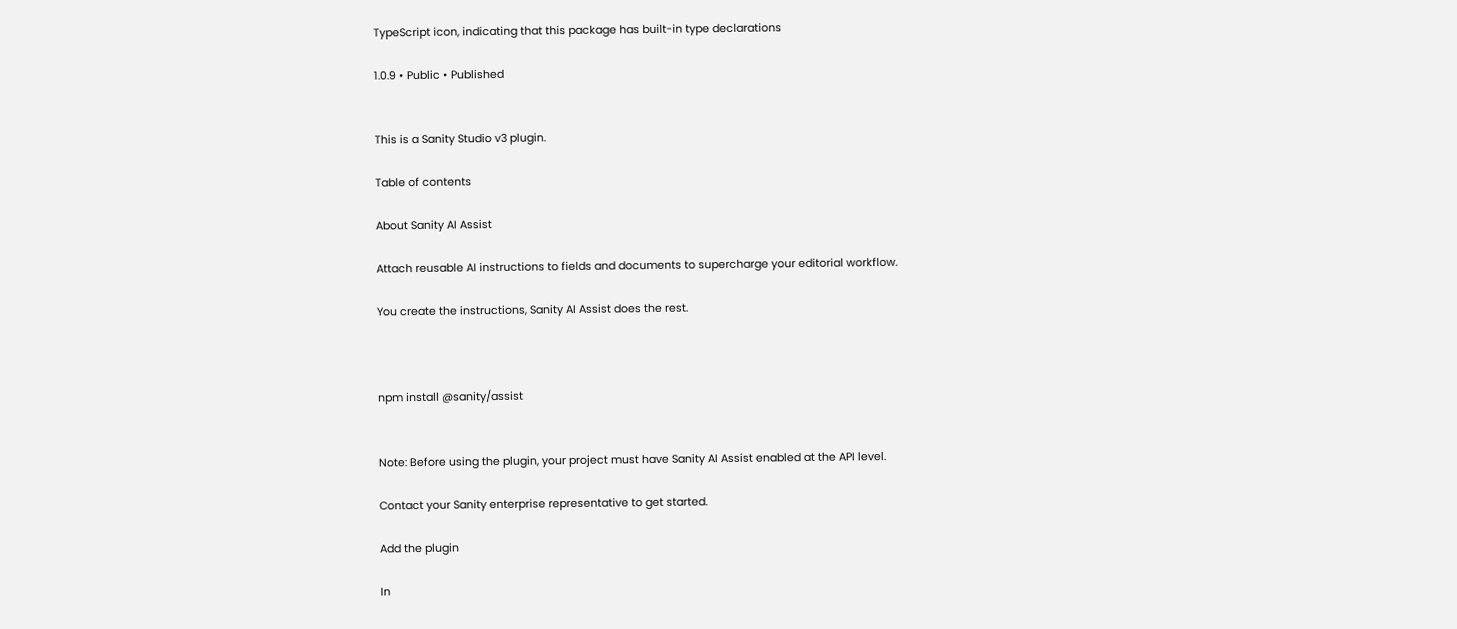TypeScript icon, indicating that this package has built-in type declarations

1.0.9 • Public • Published


This is a Sanity Studio v3 plugin.

Table of contents

About Sanity AI Assist

Attach reusable AI instructions to fields and documents to supercharge your editorial workflow.

You create the instructions, Sanity AI Assist does the rest.



npm install @sanity/assist


Note: Before using the plugin, your project must have Sanity AI Assist enabled at the API level.

Contact your Sanity enterprise representative to get started.

Add the plugin

In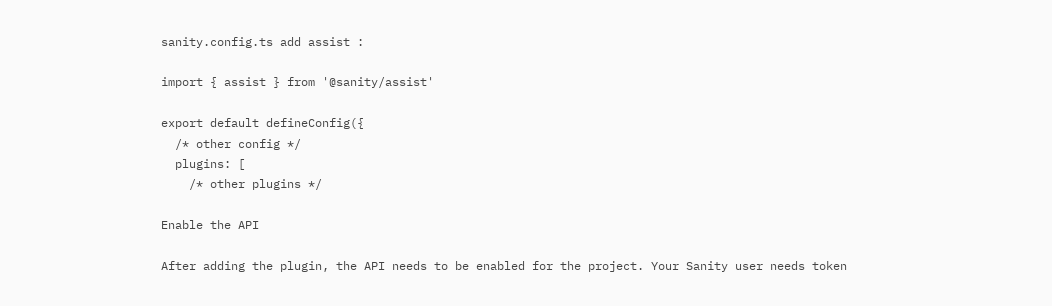sanity.config.ts add assist :

import { assist } from '@sanity/assist'

export default defineConfig({
  /* other config */
  plugins: [
    /* other plugins */

Enable the API

After adding the plugin, the API needs to be enabled for the project. Your Sanity user needs token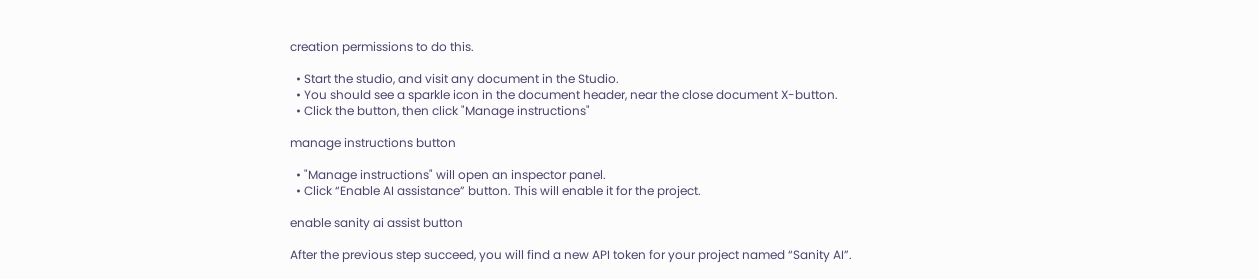creation permissions to do this.

  • Start the studio, and visit any document in the Studio.
  • You should see a sparkle icon in the document header, near the close document X-button.
  • Click the button, then click "Manage instructions"

manage instructions button

  • "Manage instructions" will open an inspector panel.
  • Click “Enable AI assistance” button. This will enable it for the project.

enable sanity ai assist button

After the previous step succeed, you will find a new API token for your project named “Sanity AI”.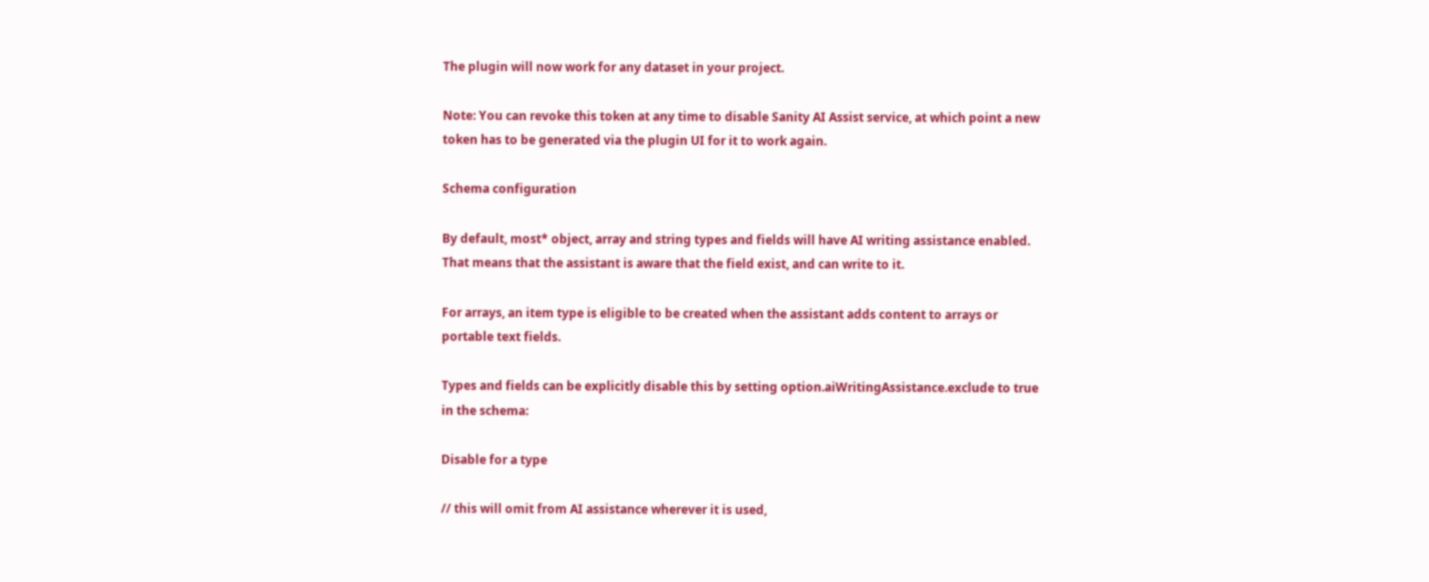The plugin will now work for any dataset in your project.

Note: You can revoke this token at any time to disable Sanity AI Assist service, at which point a new token has to be generated via the plugin UI for it to work again.

Schema configuration

By default, most* object, array and string types and fields will have AI writing assistance enabled. That means that the assistant is aware that the field exist, and can write to it.

For arrays, an item type is eligible to be created when the assistant adds content to arrays or portable text fields.

Types and fields can be explicitly disable this by setting option.aiWritingAssistance.exclude to true in the schema:

Disable for a type

// this will omit from AI assistance wherever it is used,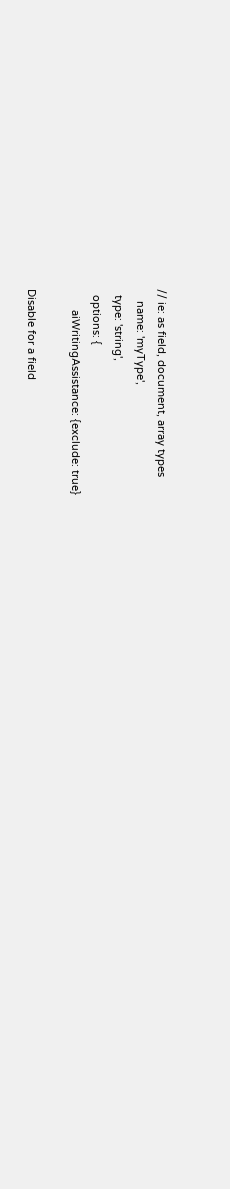// ie: as field, document, array types
    name: 'myType',
  type: 'string',
  options: {
       aiWritingAssistance: {exclude: true}

Disable for a field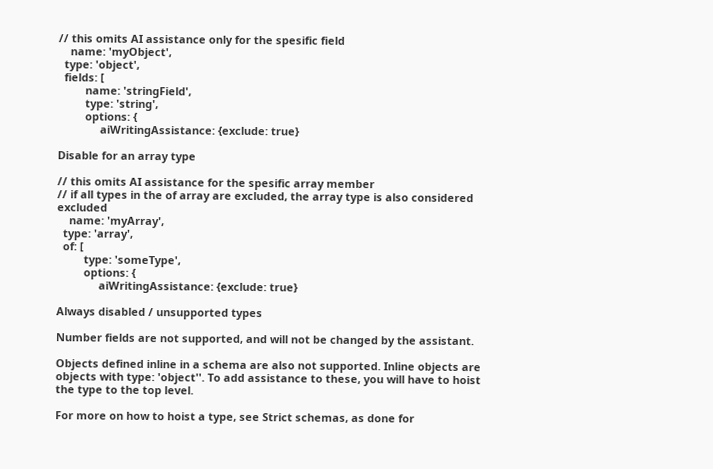// this omits AI assistance only for the spesific field
    name: 'myObject',
  type: 'object',
  fields: [
         name: 'stringField',
         type: 'string',
         options: {
              aiWritingAssistance: {exclude: true}

Disable for an array type

// this omits AI assistance for the spesific array member
// if all types in the of array are excluded, the array type is also considered excluded
    name: 'myArray',
  type: 'array',
  of: [
         type: 'someType',
         options: {
              aiWritingAssistance: {exclude: true}

Always disabled / unsupported types

Number fields are not supported, and will not be changed by the assistant.

Objects defined inline in a schema are also not supported. Inline objects are objects with type: 'object''. To add assistance to these, you will have to hoist the type to the top level.

For more on how to hoist a type, see Strict schemas, as done for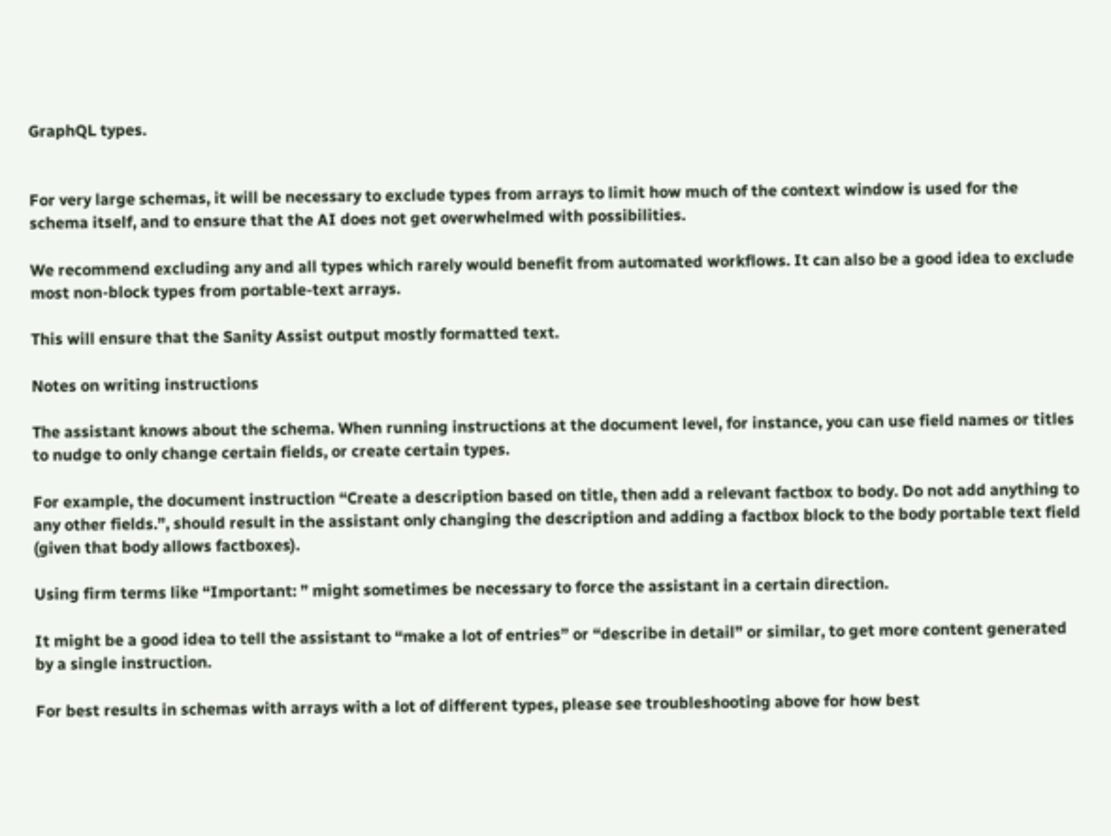GraphQL types.


For very large schemas, it will be necessary to exclude types from arrays to limit how much of the context window is used for the schema itself, and to ensure that the AI does not get overwhelmed with possibilities.

We recommend excluding any and all types which rarely would benefit from automated workflows. It can also be a good idea to exclude most non-block types from portable-text arrays.

This will ensure that the Sanity Assist output mostly formatted text.

Notes on writing instructions

The assistant knows about the schema. When running instructions at the document level, for instance, you can use field names or titles to nudge to only change certain fields, or create certain types.

For example, the document instruction “Create a description based on title, then add a relevant factbox to body. Do not add anything to any other fields.”, should result in the assistant only changing the description and adding a factbox block to the body portable text field (given that body allows factboxes).

Using firm terms like “Important: ” might sometimes be necessary to force the assistant in a certain direction.

It might be a good idea to tell the assistant to “make a lot of entries” or “describe in detail” or similar, to get more content generated by a single instruction.

For best results in schemas with arrays with a lot of different types, please see troubleshooting above for how best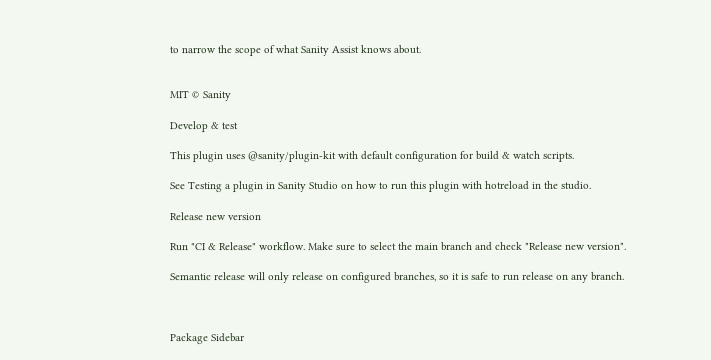to narrow the scope of what Sanity Assist knows about.


MIT © Sanity

Develop & test

This plugin uses @sanity/plugin-kit with default configuration for build & watch scripts.

See Testing a plugin in Sanity Studio on how to run this plugin with hotreload in the studio.

Release new version

Run "CI & Release" workflow. Make sure to select the main branch and check "Release new version".

Semantic release will only release on configured branches, so it is safe to run release on any branch.



Package Sidebar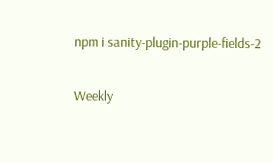npm i sanity-plugin-purple-fields-2

Weekly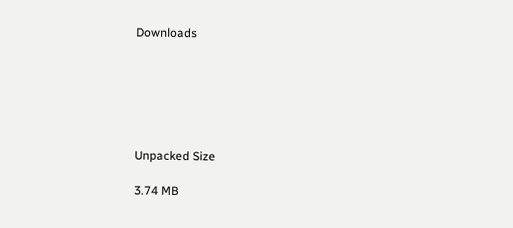Downloads






Unpacked Size

3.74 MB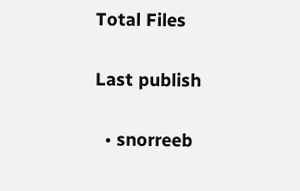Total Files


Last publish


  • snorreeb